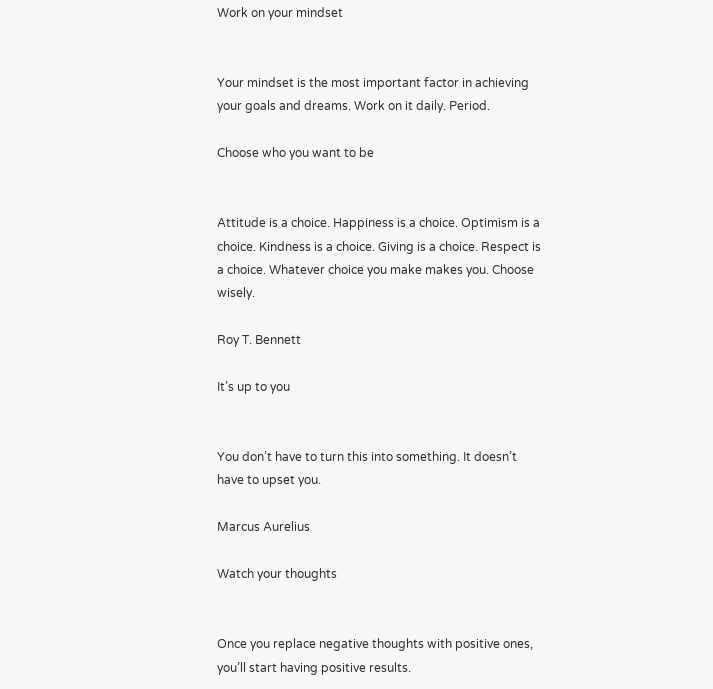Work on your mindset


Your mindset is the most important factor in achieving your goals and dreams. Work on it daily. Period.

Choose who you want to be


Attitude is a choice. Happiness is a choice. Optimism is a choice. Kindness is a choice. Giving is a choice. Respect is a choice. Whatever choice you make makes you. Choose wisely.

Roy T. Bennett

It’s up to you


You don’t have to turn this into something. It doesn’t have to upset you.

Marcus Aurelius

Watch your thoughts


Once you replace negative thoughts with positive ones, you’ll start having positive results.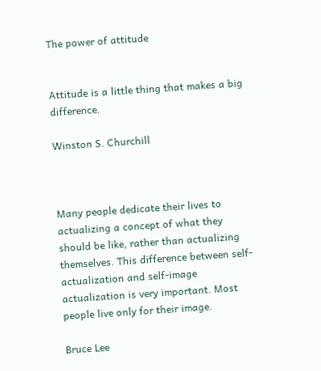The power of attitude


Attitude is a little thing that makes a big difference.

Winston S. Churchill



Many people dedicate their lives to actualizing a concept of what they should be like, rather than actualizing themselves. This difference between self-actualization and self-image actualization is very important. Most people live only for their image.

Bruce Lee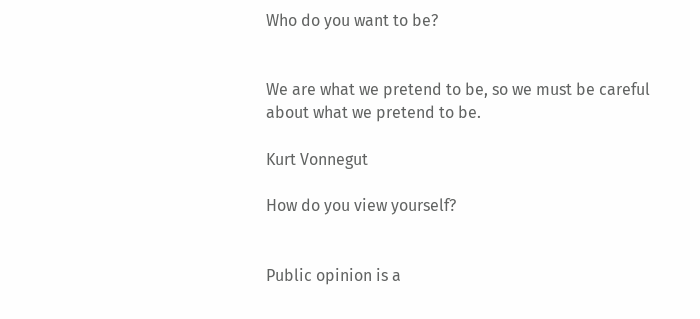Who do you want to be?


We are what we pretend to be, so we must be careful about what we pretend to be.

Kurt Vonnegut

How do you view yourself?


Public opinion is a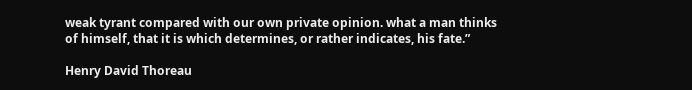weak tyrant compared with our own private opinion. what a man thinks of himself, that it is which determines, or rather indicates, his fate.”

Henry David Thoreau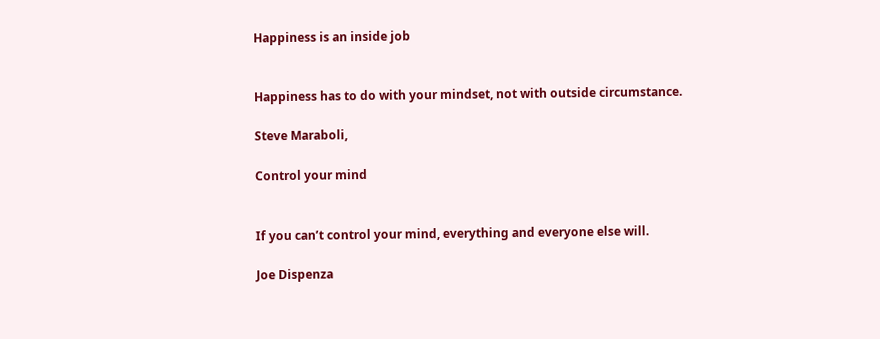Happiness is an inside job


Happiness has to do with your mindset, not with outside circumstance.

Steve Maraboli,

Control your mind


If you can’t control your mind, everything and everyone else will.

Joe Dispenza